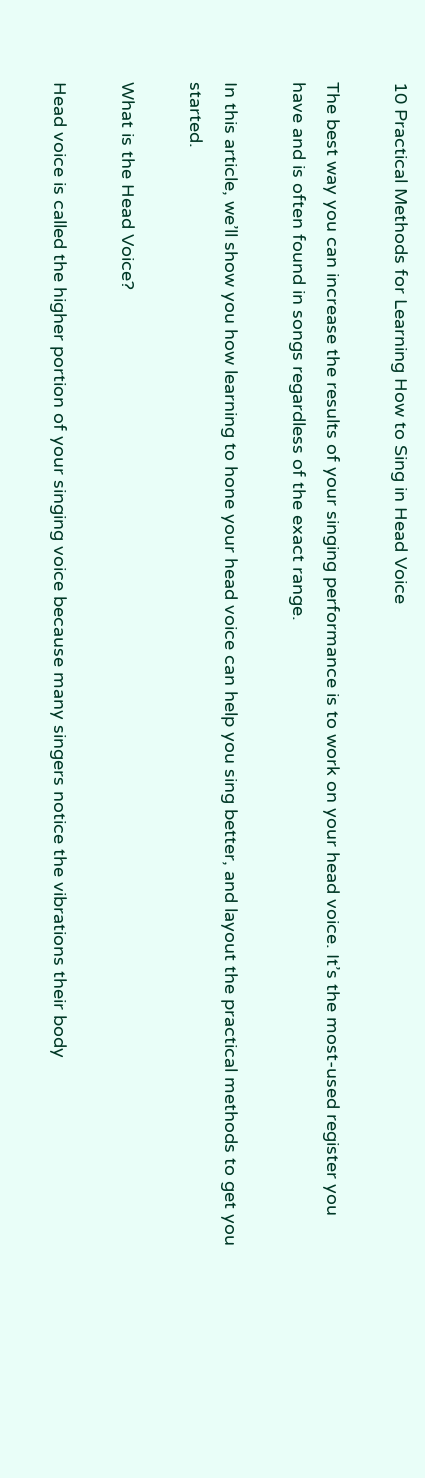10 Practical Methods for Learning How to Sing in Head Voice

The best way you can increase the results of your singing performance is to work on your head voice. It’s the most-used register you have and is often found in songs regardless of the exact range.

In this article, we’ll show you how learning to hone your head voice can help you sing better, and layout the practical methods to get you started.

What is the Head Voice?

Head voice is called the higher portion of your singing voice because many singers notice the vibrations their body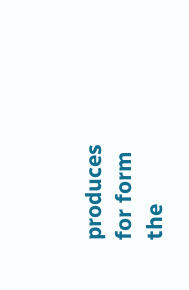produces for form the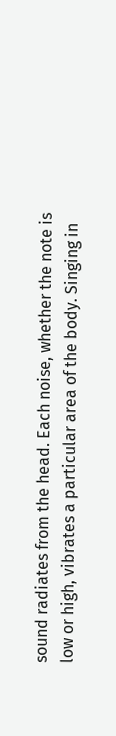sound radiates from the head. Each noise, whether the note is low or high, vibrates a particular area of the body. Singing in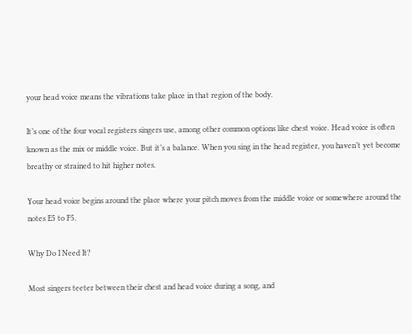your head voice means the vibrations take place in that region of the body.

It’s one of the four vocal registers singers use, among other common options like chest voice. Head voice is often known as the mix or middle voice. But it’s a balance. When you sing in the head register, you haven’t yet become breathy or strained to hit higher notes.

Your head voice begins around the place where your pitch moves from the middle voice or somewhere around the notes E5 to F5.

Why Do I Need It?

Most singers teeter between their chest and head voice during a song, and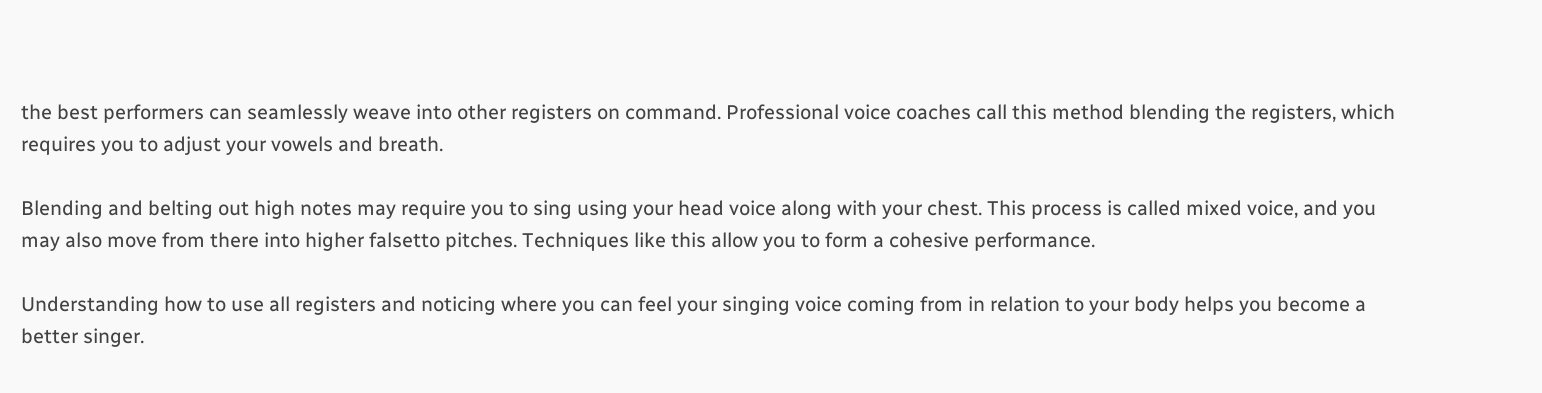the best performers can seamlessly weave into other registers on command. Professional voice coaches call this method blending the registers, which requires you to adjust your vowels and breath.

Blending and belting out high notes may require you to sing using your head voice along with your chest. This process is called mixed voice, and you may also move from there into higher falsetto pitches. Techniques like this allow you to form a cohesive performance.

Understanding how to use all registers and noticing where you can feel your singing voice coming from in relation to your body helps you become a better singer.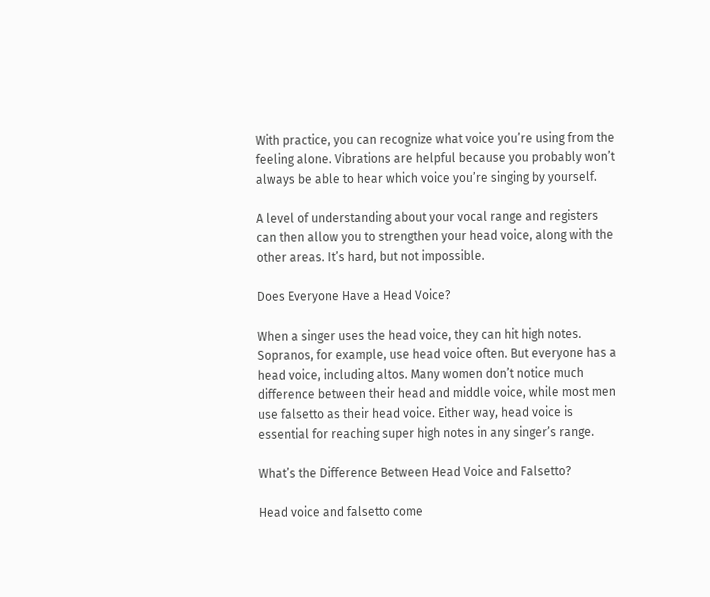With practice, you can recognize what voice you’re using from the feeling alone. Vibrations are helpful because you probably won’t always be able to hear which voice you’re singing by yourself.

A level of understanding about your vocal range and registers can then allow you to strengthen your head voice, along with the other areas. It’s hard, but not impossible.

Does Everyone Have a Head Voice?

When a singer uses the head voice, they can hit high notes. Sopranos, for example, use head voice often. But everyone has a head voice, including altos. Many women don’t notice much difference between their head and middle voice, while most men use falsetto as their head voice. Either way, head voice is essential for reaching super high notes in any singer’s range.

What’s the Difference Between Head Voice and Falsetto?

Head voice and falsetto come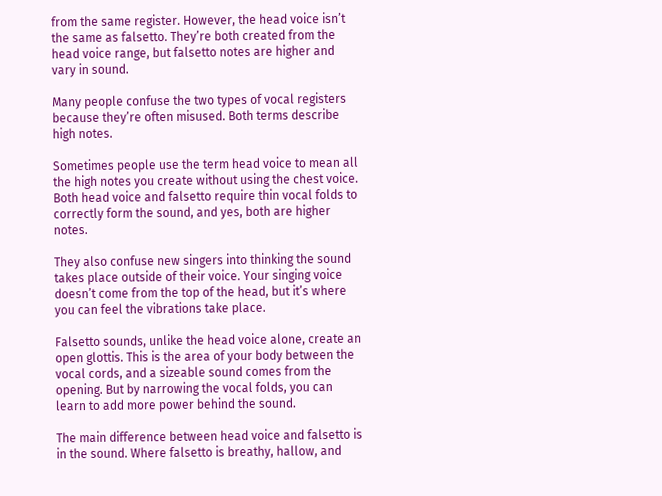from the same register. However, the head voice isn’t the same as falsetto. They’re both created from the head voice range, but falsetto notes are higher and vary in sound.

Many people confuse the two types of vocal registers because they’re often misused. Both terms describe high notes.

Sometimes people use the term head voice to mean all the high notes you create without using the chest voice. Both head voice and falsetto require thin vocal folds to correctly form the sound, and yes, both are higher notes.

They also confuse new singers into thinking the sound takes place outside of their voice. Your singing voice doesn’t come from the top of the head, but it’s where you can feel the vibrations take place.

Falsetto sounds, unlike the head voice alone, create an open glottis. This is the area of your body between the vocal cords, and a sizeable sound comes from the opening. But by narrowing the vocal folds, you can learn to add more power behind the sound.

The main difference between head voice and falsetto is in the sound. Where falsetto is breathy, hallow, and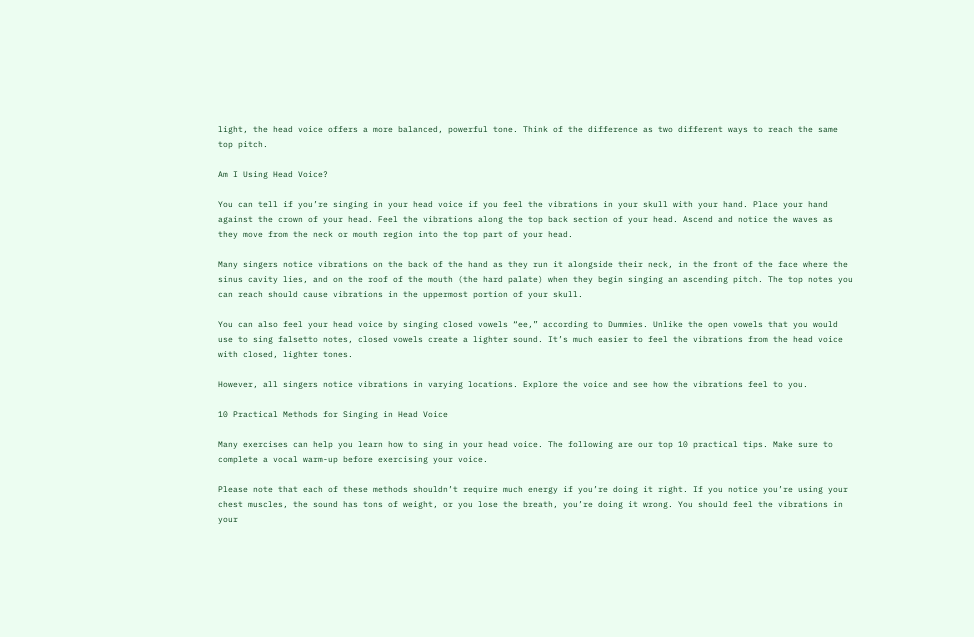light, the head voice offers a more balanced, powerful tone. Think of the difference as two different ways to reach the same top pitch.

Am I Using Head Voice?

You can tell if you’re singing in your head voice if you feel the vibrations in your skull with your hand. Place your hand against the crown of your head. Feel the vibrations along the top back section of your head. Ascend and notice the waves as they move from the neck or mouth region into the top part of your head.

Many singers notice vibrations on the back of the hand as they run it alongside their neck, in the front of the face where the sinus cavity lies, and on the roof of the mouth (the hard palate) when they begin singing an ascending pitch. The top notes you can reach should cause vibrations in the uppermost portion of your skull.

You can also feel your head voice by singing closed vowels “ee,” according to Dummies. Unlike the open vowels that you would use to sing falsetto notes, closed vowels create a lighter sound. It’s much easier to feel the vibrations from the head voice with closed, lighter tones.

However, all singers notice vibrations in varying locations. Explore the voice and see how the vibrations feel to you.

10 Practical Methods for Singing in Head Voice

Many exercises can help you learn how to sing in your head voice. The following are our top 10 practical tips. Make sure to complete a vocal warm-up before exercising your voice.

Please note that each of these methods shouldn’t require much energy if you’re doing it right. If you notice you’re using your chest muscles, the sound has tons of weight, or you lose the breath, you’re doing it wrong. You should feel the vibrations in your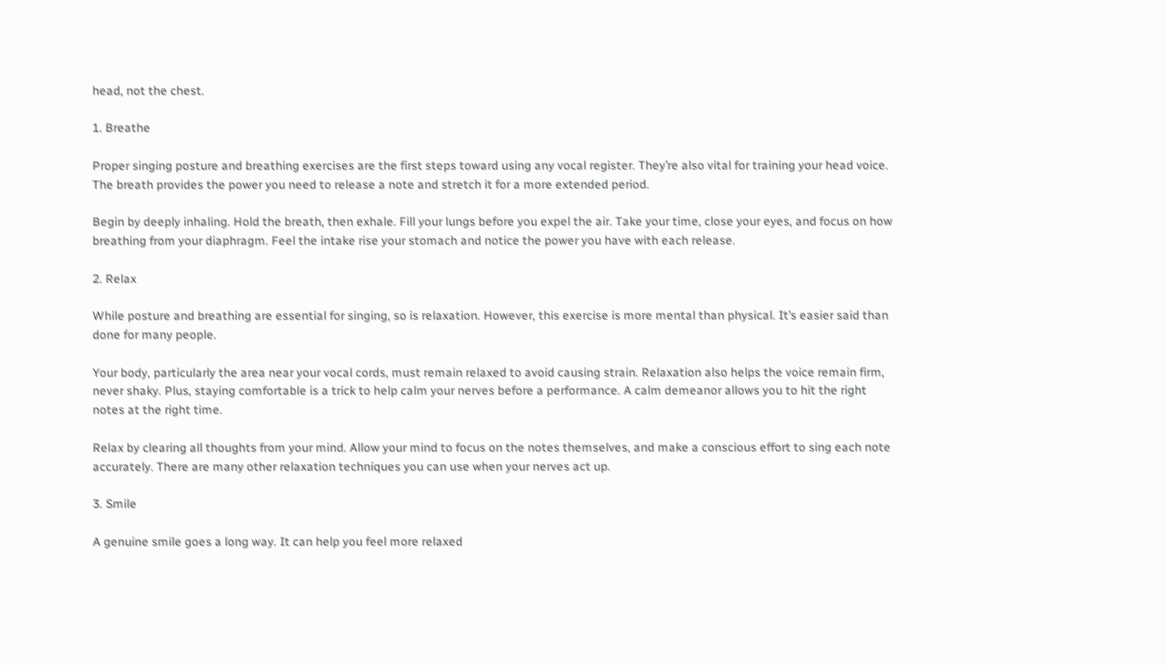head, not the chest.

1. Breathe

Proper singing posture and breathing exercises are the first steps toward using any vocal register. They’re also vital for training your head voice. The breath provides the power you need to release a note and stretch it for a more extended period.

Begin by deeply inhaling. Hold the breath, then exhale. Fill your lungs before you expel the air. Take your time, close your eyes, and focus on how breathing from your diaphragm. Feel the intake rise your stomach and notice the power you have with each release.

2. Relax

While posture and breathing are essential for singing, so is relaxation. However, this exercise is more mental than physical. It’s easier said than done for many people.

Your body, particularly the area near your vocal cords, must remain relaxed to avoid causing strain. Relaxation also helps the voice remain firm, never shaky. Plus, staying comfortable is a trick to help calm your nerves before a performance. A calm demeanor allows you to hit the right notes at the right time.

Relax by clearing all thoughts from your mind. Allow your mind to focus on the notes themselves, and make a conscious effort to sing each note accurately. There are many other relaxation techniques you can use when your nerves act up.

3. Smile

A genuine smile goes a long way. It can help you feel more relaxed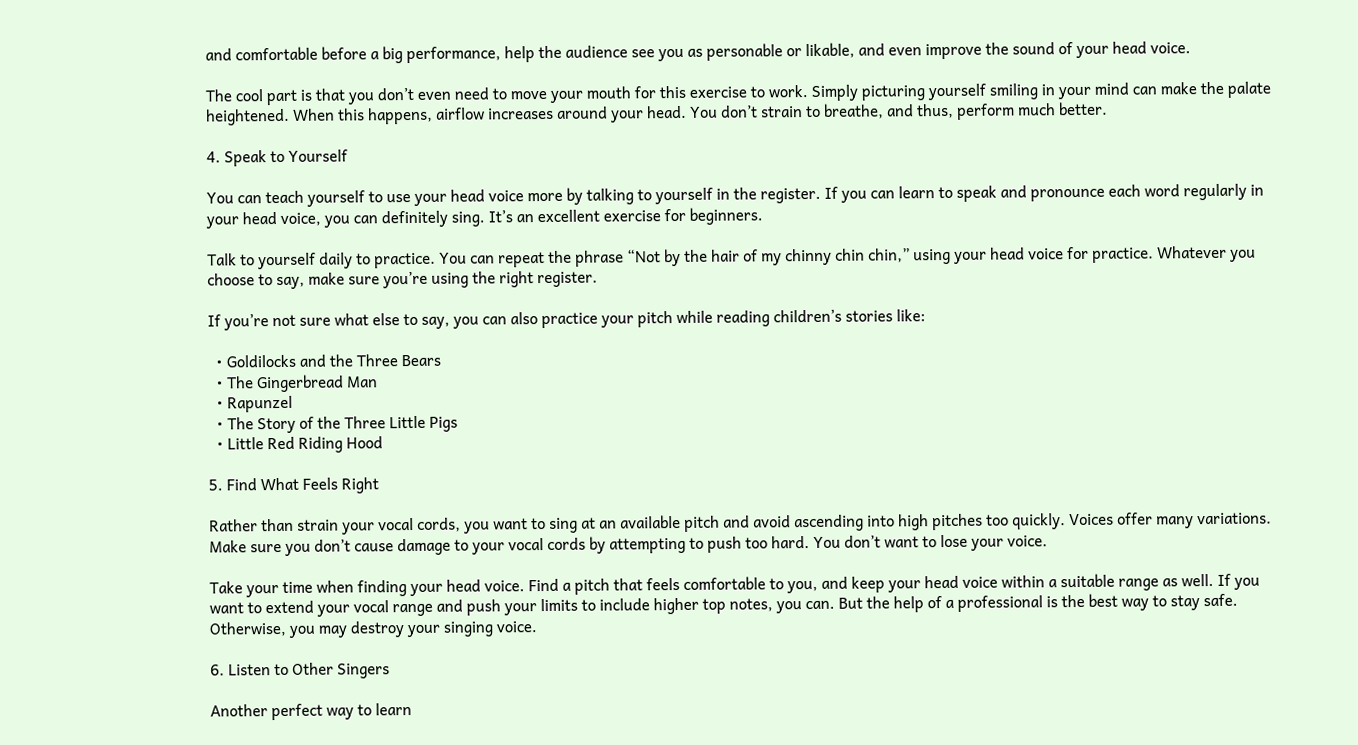and comfortable before a big performance, help the audience see you as personable or likable, and even improve the sound of your head voice.

The cool part is that you don’t even need to move your mouth for this exercise to work. Simply picturing yourself smiling in your mind can make the palate heightened. When this happens, airflow increases around your head. You don’t strain to breathe, and thus, perform much better.

4. Speak to Yourself

You can teach yourself to use your head voice more by talking to yourself in the register. If you can learn to speak and pronounce each word regularly in your head voice, you can definitely sing. It’s an excellent exercise for beginners.

Talk to yourself daily to practice. You can repeat the phrase “Not by the hair of my chinny chin chin,” using your head voice for practice. Whatever you choose to say, make sure you’re using the right register.

If you’re not sure what else to say, you can also practice your pitch while reading children’s stories like:

  • Goldilocks and the Three Bears
  • The Gingerbread Man
  • Rapunzel
  • The Story of the Three Little Pigs
  • Little Red Riding Hood

5. Find What Feels Right

Rather than strain your vocal cords, you want to sing at an available pitch and avoid ascending into high pitches too quickly. Voices offer many variations. Make sure you don’t cause damage to your vocal cords by attempting to push too hard. You don’t want to lose your voice.

Take your time when finding your head voice. Find a pitch that feels comfortable to you, and keep your head voice within a suitable range as well. If you want to extend your vocal range and push your limits to include higher top notes, you can. But the help of a professional is the best way to stay safe. Otherwise, you may destroy your singing voice.

6. Listen to Other Singers

Another perfect way to learn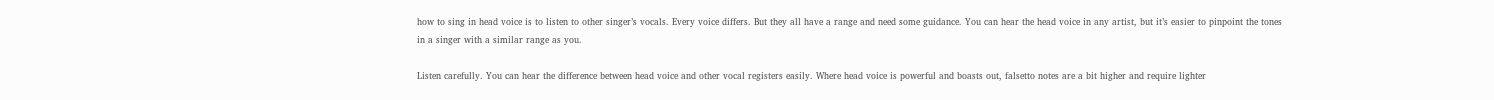how to sing in head voice is to listen to other singer’s vocals. Every voice differs. But they all have a range and need some guidance. You can hear the head voice in any artist, but it’s easier to pinpoint the tones in a singer with a similar range as you.

Listen carefully. You can hear the difference between head voice and other vocal registers easily. Where head voice is powerful and boasts out, falsetto notes are a bit higher and require lighter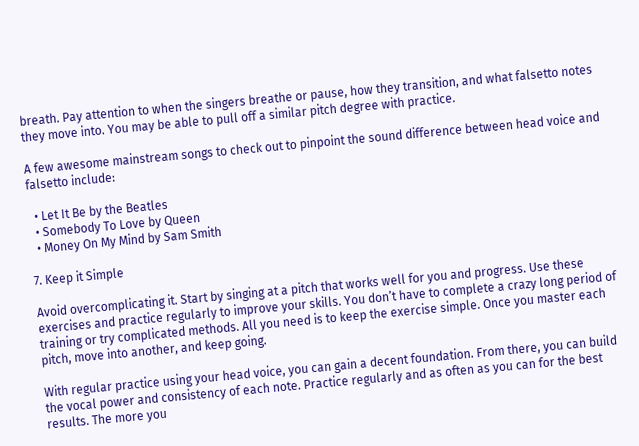breath. Pay attention to when the singers breathe or pause, how they transition, and what falsetto notes they move into. You may be able to pull off a similar pitch degree with practice.

A few awesome mainstream songs to check out to pinpoint the sound difference between head voice and falsetto include:

  • Let It Be by the Beatles
  • Somebody To Love by Queen
  • Money On My Mind by Sam Smith

7. Keep it Simple

Avoid overcomplicating it. Start by singing at a pitch that works well for you and progress. Use these exercises and practice regularly to improve your skills. You don’t have to complete a crazy long period of training or try complicated methods. All you need is to keep the exercise simple. Once you master each pitch, move into another, and keep going.

With regular practice using your head voice, you can gain a decent foundation. From there, you can build the vocal power and consistency of each note. Practice regularly and as often as you can for the best results. The more you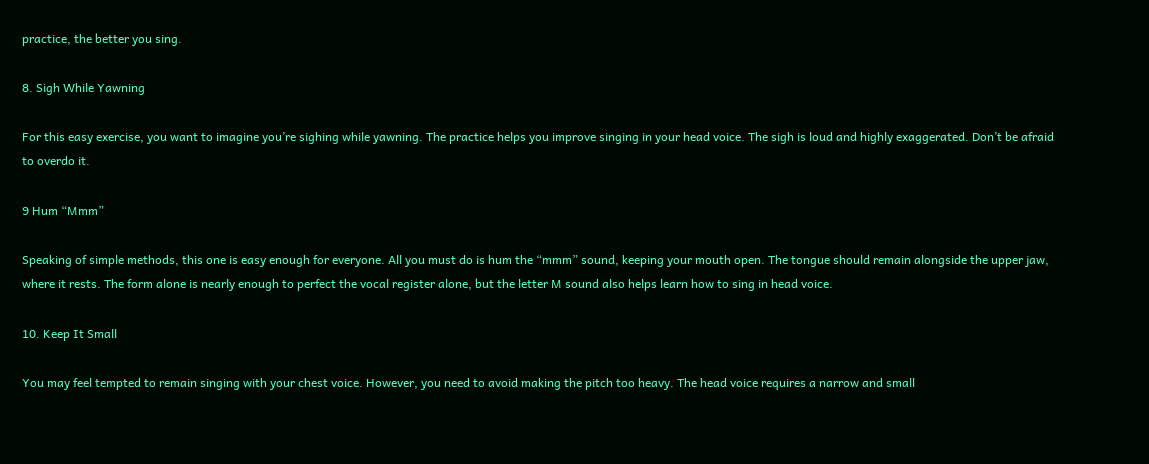practice, the better you sing.

8. Sigh While Yawning

For this easy exercise, you want to imagine you’re sighing while yawning. The practice helps you improve singing in your head voice. The sigh is loud and highly exaggerated. Don’t be afraid to overdo it.

9 Hum “Mmm”

Speaking of simple methods, this one is easy enough for everyone. All you must do is hum the “mmm” sound, keeping your mouth open. The tongue should remain alongside the upper jaw, where it rests. The form alone is nearly enough to perfect the vocal register alone, but the letter M sound also helps learn how to sing in head voice.

10. Keep It Small

You may feel tempted to remain singing with your chest voice. However, you need to avoid making the pitch too heavy. The head voice requires a narrow and small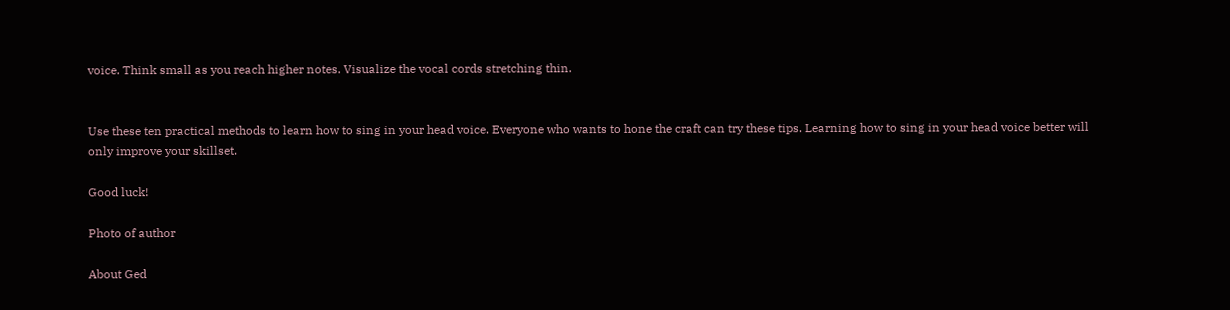voice. Think small as you reach higher notes. Visualize the vocal cords stretching thin.


Use these ten practical methods to learn how to sing in your head voice. Everyone who wants to hone the craft can try these tips. Learning how to sing in your head voice better will only improve your skillset.

Good luck!

Photo of author

About Ged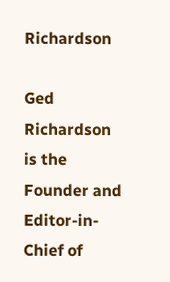Richardson

Ged Richardson is the Founder and Editor-in-Chief of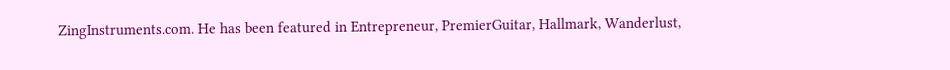ZingInstruments.com. He has been featured in Entrepreneur, PremierGuitar, Hallmark, Wanderlust,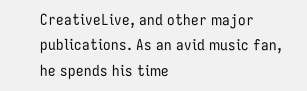CreativeLive, and other major publications. As an avid music fan, he spends his time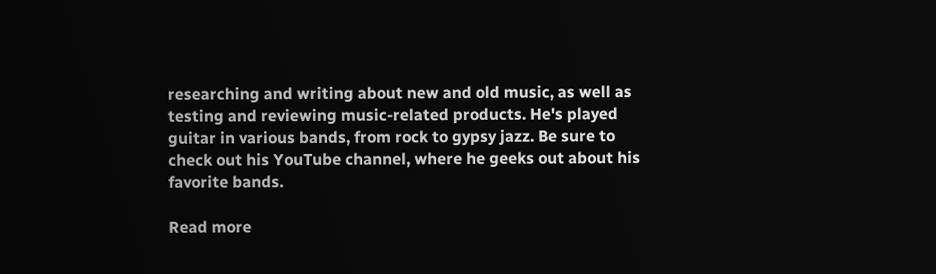researching and writing about new and old music, as well as testing and reviewing music-related products. He's played guitar in various bands, from rock to gypsy jazz. Be sure to check out his YouTube channel, where he geeks out about his favorite bands.

Read more